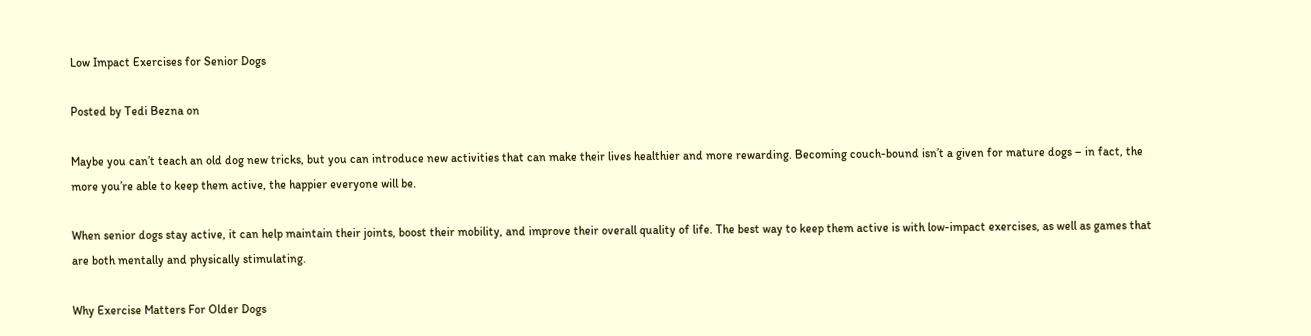Low Impact Exercises for Senior Dogs

Posted by Tedi Bezna on

Maybe you can’t teach an old dog new tricks, but you can introduce new activities that can make their lives healthier and more rewarding. Becoming couch-bound isn’t a given for mature dogs – in fact, the more you’re able to keep them active, the happier everyone will be.

When senior dogs stay active, it can help maintain their joints, boost their mobility, and improve their overall quality of life. The best way to keep them active is with low-impact exercises, as well as games that are both mentally and physically stimulating.

Why Exercise Matters For Older Dogs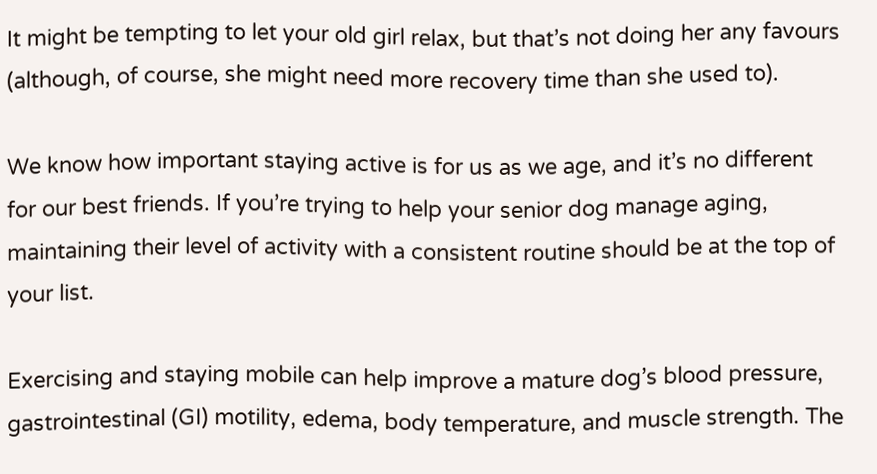It might be tempting to let your old girl relax, but that’s not doing her any favours (although, of course, she might need more recovery time than she used to).

We know how important staying active is for us as we age, and it’s no different for our best friends. If you’re trying to help your senior dog manage aging, maintaining their level of activity with a consistent routine should be at the top of your list.

Exercising and staying mobile can help improve a mature dog’s blood pressure, gastrointestinal (GI) motility, edema, body temperature, and muscle strength. The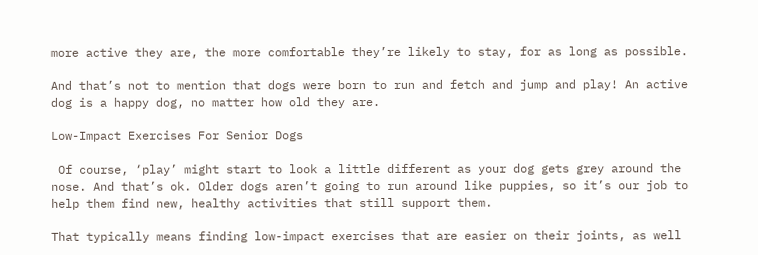more active they are, the more comfortable they’re likely to stay, for as long as possible.

And that’s not to mention that dogs were born to run and fetch and jump and play! An active dog is a happy dog, no matter how old they are.

Low-Impact Exercises For Senior Dogs

 Of course, ‘play’ might start to look a little different as your dog gets grey around the nose. And that’s ok. Older dogs aren’t going to run around like puppies, so it’s our job to help them find new, healthy activities that still support them.

That typically means finding low-impact exercises that are easier on their joints, as well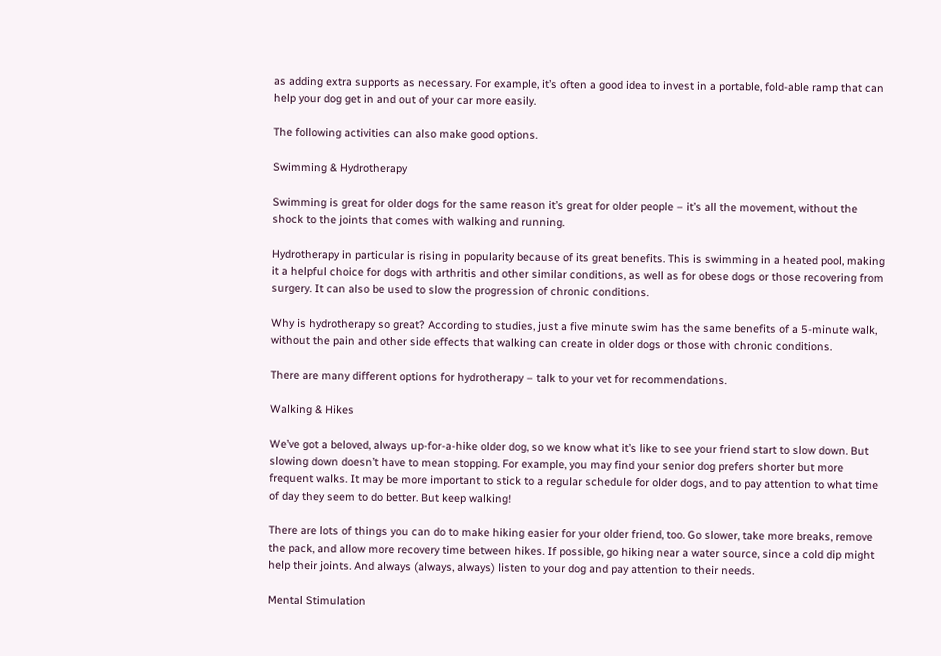as adding extra supports as necessary. For example, it’s often a good idea to invest in a portable, fold-able ramp that can help your dog get in and out of your car more easily.

The following activities can also make good options.

Swimming & Hydrotherapy

Swimming is great for older dogs for the same reason it’s great for older people – it’s all the movement, without the shock to the joints that comes with walking and running.

Hydrotherapy in particular is rising in popularity because of its great benefits. This is swimming in a heated pool, making it a helpful choice for dogs with arthritis and other similar conditions, as well as for obese dogs or those recovering from surgery. It can also be used to slow the progression of chronic conditions.

Why is hydrotherapy so great? According to studies, just a five minute swim has the same benefits of a 5-minute walk, without the pain and other side effects that walking can create in older dogs or those with chronic conditions.

There are many different options for hydrotherapy – talk to your vet for recommendations.

Walking & Hikes

We’ve got a beloved, always up-for-a-hike older dog, so we know what it’s like to see your friend start to slow down. But slowing down doesn’t have to mean stopping. For example, you may find your senior dog prefers shorter but more frequent walks. It may be more important to stick to a regular schedule for older dogs, and to pay attention to what time of day they seem to do better. But keep walking!

There are lots of things you can do to make hiking easier for your older friend, too. Go slower, take more breaks, remove the pack, and allow more recovery time between hikes. If possible, go hiking near a water source, since a cold dip might help their joints. And always (always, always) listen to your dog and pay attention to their needs.

Mental Stimulation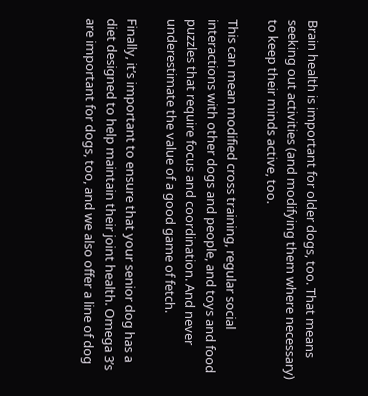Brain health is important for older dogs, too. That means seeking out activities (and modifying them where necessary) to keep their minds active, too.

This can mean modified cross training, regular social interactions with other dogs and people, and toys and food puzzles that require focus and coordination. And never underestimate the value of a good game of fetch.

Finally, it’s important to ensure that your senior dog has a diet designed to help maintain their joint health. Omega 3’s are important for dogs, too, and we also offer a line of dog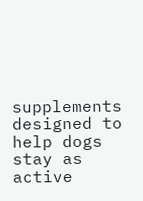supplements designed to help dogs stay as active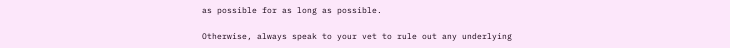as possible for as long as possible.

Otherwise, always speak to your vet to rule out any underlying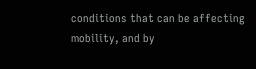conditions that can be affecting mobility, and by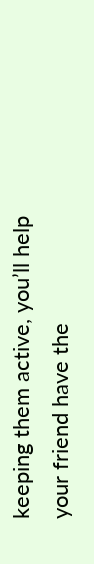keeping them active, you’ll help your friend have the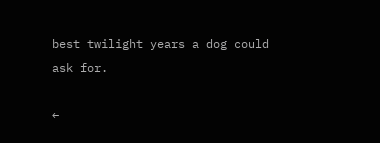best twilight years a dog could ask for.

←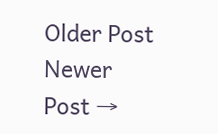Older Post Newer Post →